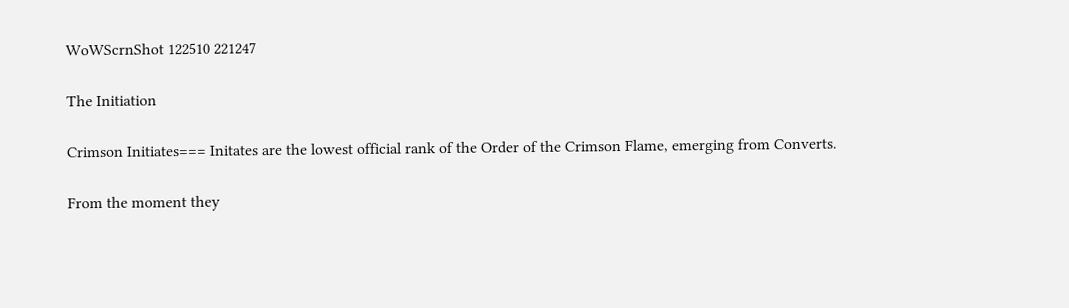WoWScrnShot 122510 221247

The Initiation

Crimson Initiates=== Initates are the lowest official rank of the Order of the Crimson Flame, emerging from Converts.

From the moment they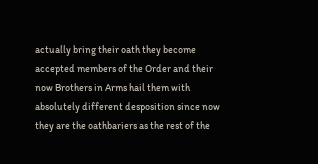actually bring their oath they become accepted members of the Order and their now Brothers in Arms hail them with absolutely different desposition since now they are the oathbariers as the rest of the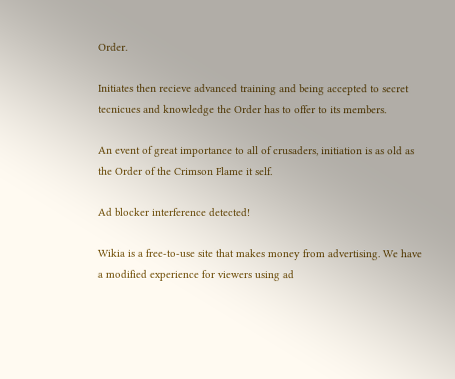Order.

Initiates then recieve advanced training and being accepted to secret tecnicues and knowledge the Order has to offer to its members.

An event of great importance to all of crusaders, initiation is as old as the Order of the Crimson Flame it self.

Ad blocker interference detected!

Wikia is a free-to-use site that makes money from advertising. We have a modified experience for viewers using ad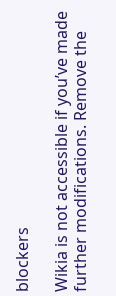blockers

Wikia is not accessible if you’ve made further modifications. Remove the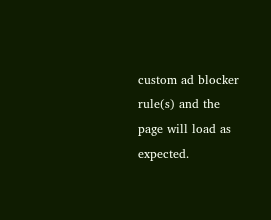custom ad blocker rule(s) and the page will load as expected.